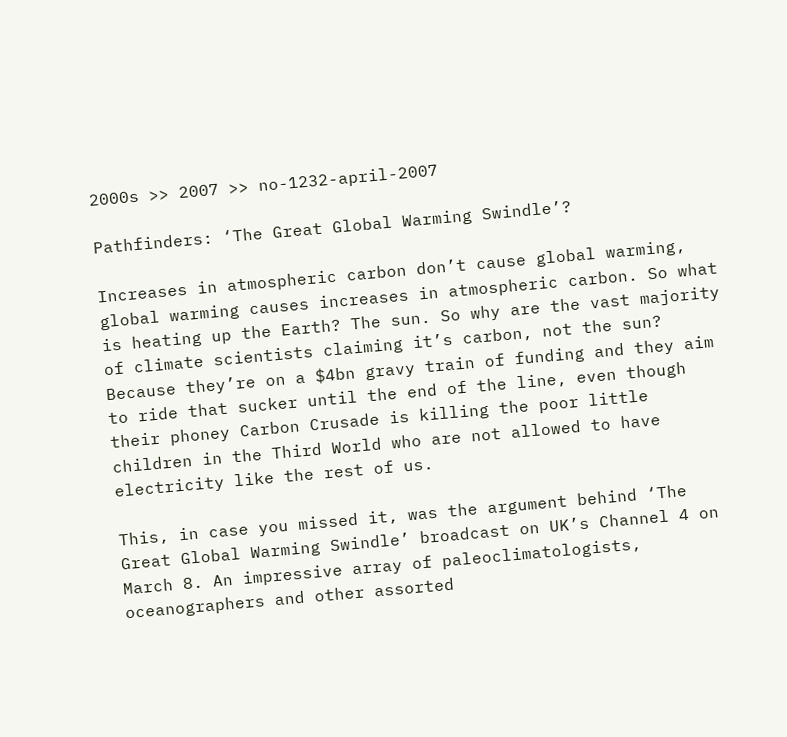2000s >> 2007 >> no-1232-april-2007

Pathfinders: ‘The Great Global Warming Swindle’?

Increases in atmospheric carbon don’t cause global warming, global warming causes increases in atmospheric carbon. So what is heating up the Earth? The sun. So why are the vast majority of climate scientists claiming it’s carbon, not the sun? Because they’re on a $4bn gravy train of funding and they aim to ride that sucker until the end of the line, even though their phoney Carbon Crusade is killing the poor little children in the Third World who are not allowed to have electricity like the rest of us.

This, in case you missed it, was the argument behind ‘The Great Global Warming Swindle’ broadcast on UK’s Channel 4 on March 8. An impressive array of paleoclimatologists, oceanographers and other assorted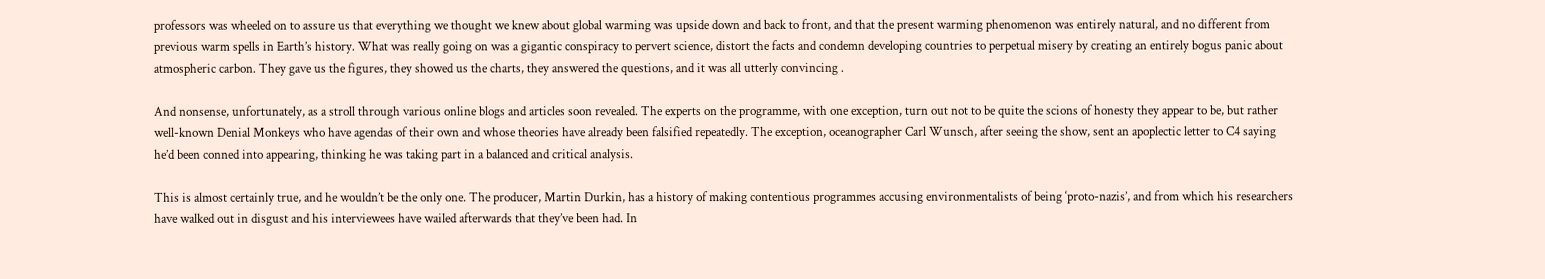professors was wheeled on to assure us that everything we thought we knew about global warming was upside down and back to front, and that the present warming phenomenon was entirely natural, and no different from previous warm spells in Earth’s history. What was really going on was a gigantic conspiracy to pervert science, distort the facts and condemn developing countries to perpetual misery by creating an entirely bogus panic about atmospheric carbon. They gave us the figures, they showed us the charts, they answered the questions, and it was all utterly convincing .

And nonsense, unfortunately, as a stroll through various online blogs and articles soon revealed. The experts on the programme, with one exception, turn out not to be quite the scions of honesty they appear to be, but rather well-known Denial Monkeys who have agendas of their own and whose theories have already been falsified repeatedly. The exception, oceanographer Carl Wunsch, after seeing the show, sent an apoplectic letter to C4 saying he’d been conned into appearing, thinking he was taking part in a balanced and critical analysis.

This is almost certainly true, and he wouldn’t be the only one. The producer, Martin Durkin, has a history of making contentious programmes accusing environmentalists of being ‘proto-nazis’, and from which his researchers have walked out in disgust and his interviewees have wailed afterwards that they’ve been had. In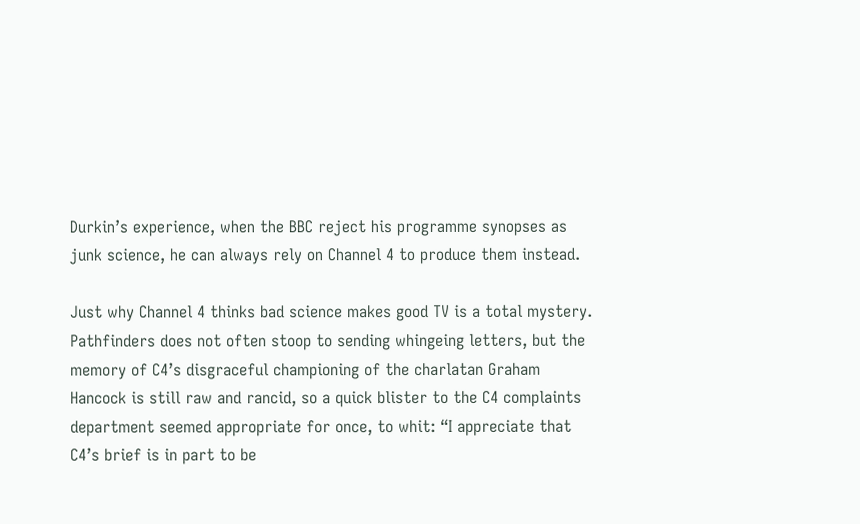Durkin’s experience, when the BBC reject his programme synopses as junk science, he can always rely on Channel 4 to produce them instead.

Just why Channel 4 thinks bad science makes good TV is a total mystery. Pathfinders does not often stoop to sending whingeing letters, but the memory of C4’s disgraceful championing of the charlatan Graham Hancock is still raw and rancid, so a quick blister to the C4 complaints department seemed appropriate for once, to whit: “I appreciate that C4’s brief is in part to be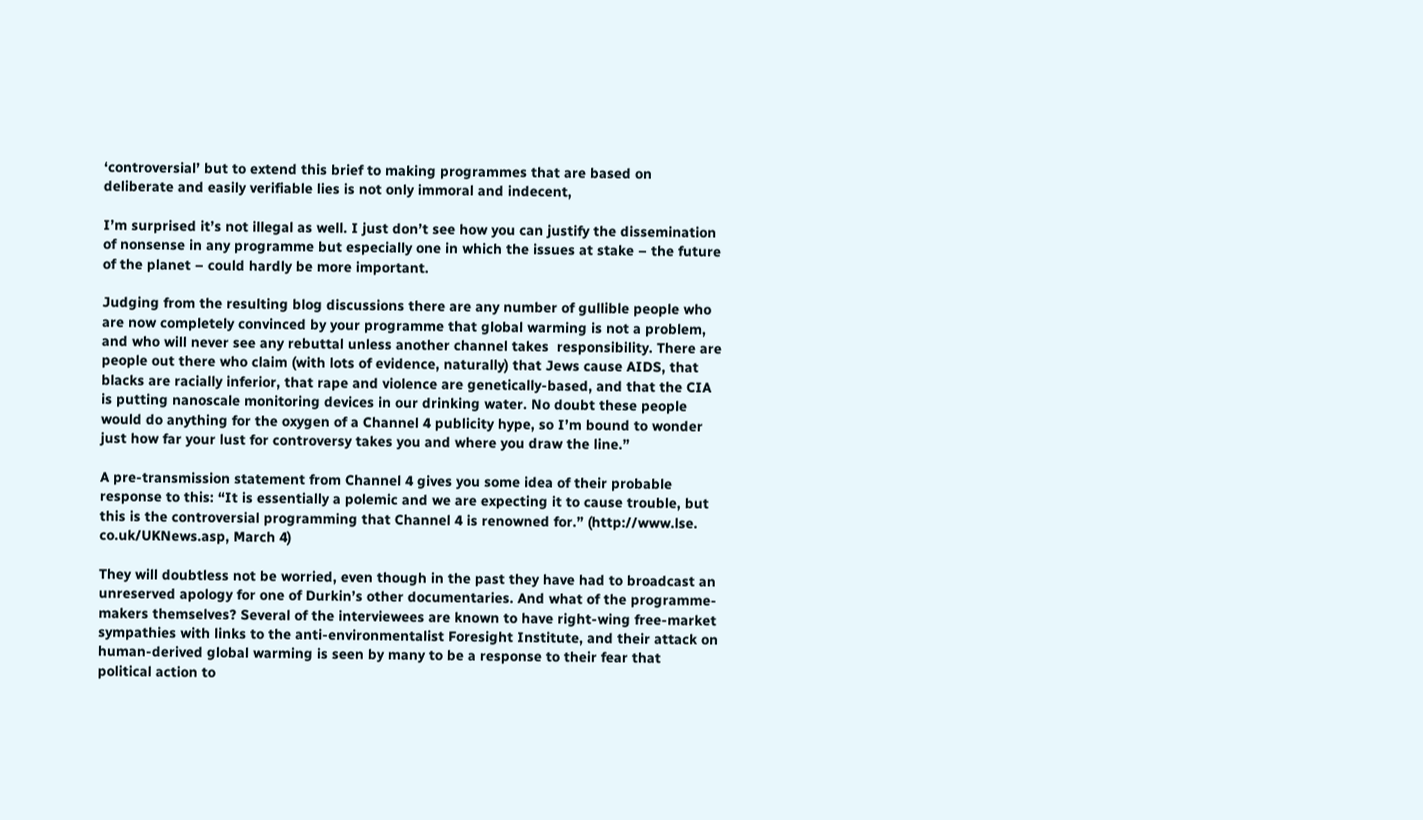‘controversial’ but to extend this brief to making programmes that are based on deliberate and easily verifiable lies is not only immoral and indecent,

I’m surprised it’s not illegal as well. I just don’t see how you can justify the dissemination of nonsense in any programme but especially one in which the issues at stake – the future of the planet – could hardly be more important.

Judging from the resulting blog discussions there are any number of gullible people who are now completely convinced by your programme that global warming is not a problem, and who will never see any rebuttal unless another channel takes  responsibility. There are people out there who claim (with lots of evidence, naturally) that Jews cause AIDS, that blacks are racially inferior, that rape and violence are genetically-based, and that the CIA is putting nanoscale monitoring devices in our drinking water. No doubt these people would do anything for the oxygen of a Channel 4 publicity hype, so I’m bound to wonder just how far your lust for controversy takes you and where you draw the line.”

A pre-transmission statement from Channel 4 gives you some idea of their probable response to this: “It is essentially a polemic and we are expecting it to cause trouble, but this is the controversial programming that Channel 4 is renowned for.” (http://www.lse. co.uk/UKNews.asp, March 4)

They will doubtless not be worried, even though in the past they have had to broadcast an unreserved apology for one of Durkin’s other documentaries. And what of the programme-makers themselves? Several of the interviewees are known to have right-wing free-market sympathies with links to the anti-environmentalist Foresight Institute, and their attack on human-derived global warming is seen by many to be a response to their fear that political action to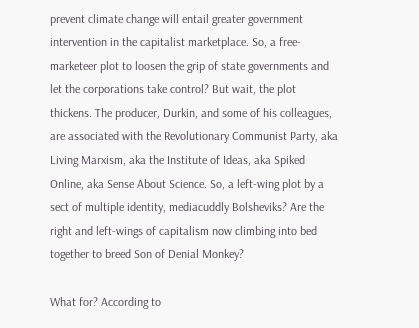prevent climate change will entail greater government intervention in the capitalist marketplace. So, a free-marketeer plot to loosen the grip of state governments and let the corporations take control? But wait, the plot thickens. The producer, Durkin, and some of his colleagues, are associated with the Revolutionary Communist Party, aka Living Marxism, aka the Institute of Ideas, aka Spiked Online, aka Sense About Science. So, a left-wing plot by a sect of multiple identity, mediacuddly Bolsheviks? Are the right and left-wings of capitalism now climbing into bed together to breed Son of Denial Monkey?

What for? According to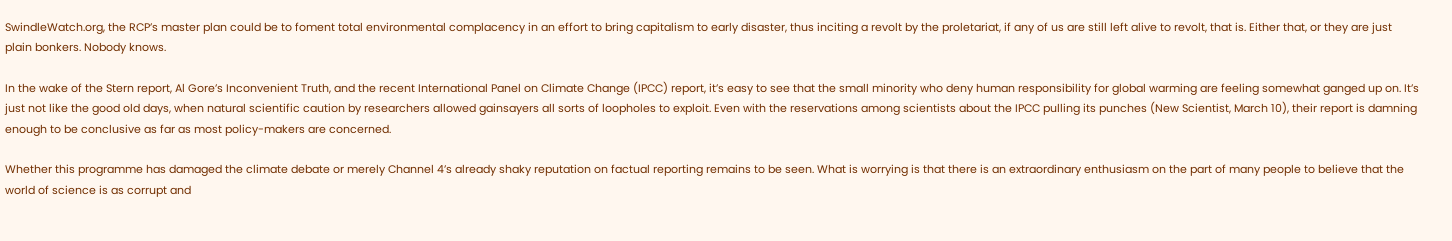SwindleWatch.org, the RCP’s master plan could be to foment total environmental complacency in an effort to bring capitalism to early disaster, thus inciting a revolt by the proletariat, if any of us are still left alive to revolt, that is. Either that, or they are just plain bonkers. Nobody knows.

In the wake of the Stern report, Al Gore’s Inconvenient Truth, and the recent International Panel on Climate Change (IPCC) report, it’s easy to see that the small minority who deny human responsibility for global warming are feeling somewhat ganged up on. It’s just not like the good old days, when natural scientific caution by researchers allowed gainsayers all sorts of loopholes to exploit. Even with the reservations among scientists about the IPCC pulling its punches (New Scientist, March 10), their report is damning enough to be conclusive as far as most policy-makers are concerned.

Whether this programme has damaged the climate debate or merely Channel 4’s already shaky reputation on factual reporting remains to be seen. What is worrying is that there is an extraordinary enthusiasm on the part of many people to believe that the world of science is as corrupt and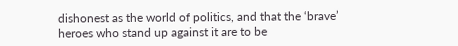dishonest as the world of politics, and that the ‘brave’ heroes who stand up against it are to be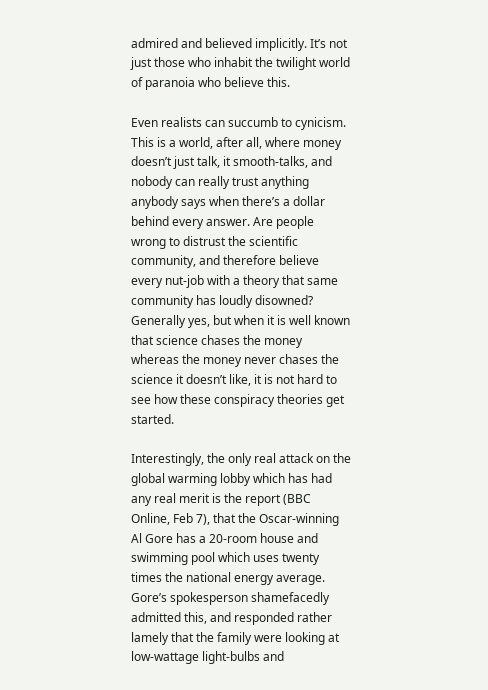admired and believed implicitly. It’s not just those who inhabit the twilight world of paranoia who believe this.

Even realists can succumb to cynicism. This is a world, after all, where money doesn’t just talk, it smooth-talks, and nobody can really trust anything anybody says when there’s a dollar behind every answer. Are people wrong to distrust the scientific community, and therefore believe every nut-job with a theory that same community has loudly disowned? Generally yes, but when it is well known that science chases the money whereas the money never chases the science it doesn’t like, it is not hard to see how these conspiracy theories get started.

Interestingly, the only real attack on the global warming lobby which has had any real merit is the report (BBC Online, Feb 7), that the Oscar-winning Al Gore has a 20-room house and swimming pool which uses twenty times the national energy average. Gore’s spokesperson shamefacedly admitted this, and responded rather lamely that the family were looking at low-wattage light-bulbs and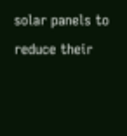solar panels to reduce their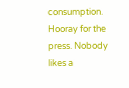consumption. Hooray for the press. Nobody likes a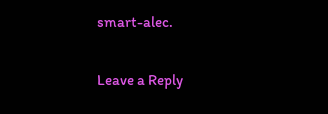smart-alec.

Leave a Reply